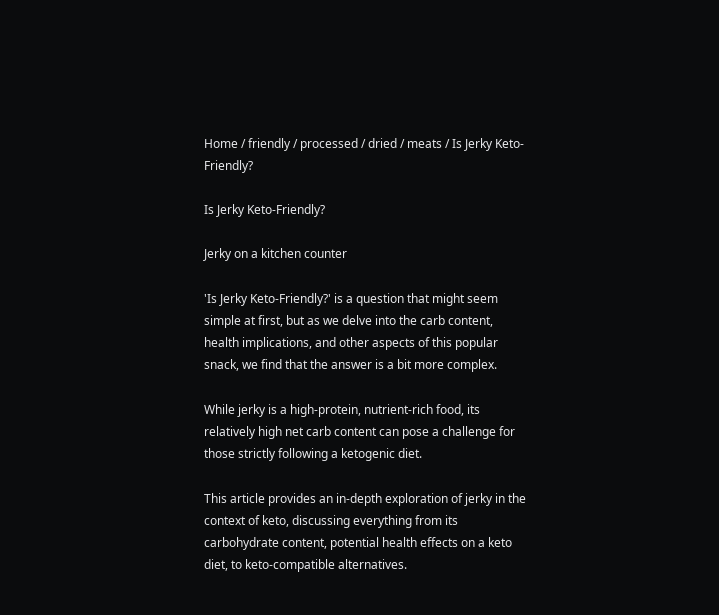Home / friendly / processed / dried / meats / Is Jerky Keto-Friendly?

Is Jerky Keto-Friendly?

Jerky on a kitchen counter

'Is Jerky Keto-Friendly?' is a question that might seem simple at first, but as we delve into the carb content, health implications, and other aspects of this popular snack, we find that the answer is a bit more complex.

While jerky is a high-protein, nutrient-rich food, its relatively high net carb content can pose a challenge for those strictly following a ketogenic diet.

This article provides an in-depth exploration of jerky in the context of keto, discussing everything from its carbohydrate content, potential health effects on a keto diet, to keto-compatible alternatives.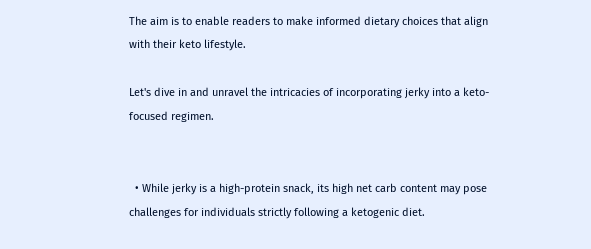The aim is to enable readers to make informed dietary choices that align with their keto lifestyle.

Let's dive in and unravel the intricacies of incorporating jerky into a keto-focused regimen.


  • While jerky is a high-protein snack, its high net carb content may pose challenges for individuals strictly following a ketogenic diet.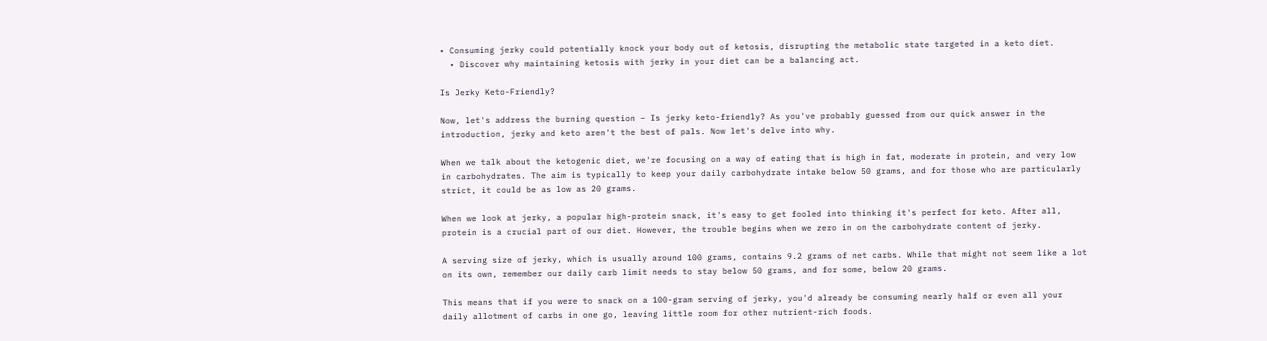• Consuming jerky could potentially knock your body out of ketosis, disrupting the metabolic state targeted in a keto diet.
  • Discover why maintaining ketosis with jerky in your diet can be a balancing act.

Is Jerky Keto-Friendly?

Now, let's address the burning question – Is jerky keto-friendly? As you've probably guessed from our quick answer in the introduction, jerky and keto aren't the best of pals. Now let's delve into why.

When we talk about the ketogenic diet, we're focusing on a way of eating that is high in fat, moderate in protein, and very low in carbohydrates. The aim is typically to keep your daily carbohydrate intake below 50 grams, and for those who are particularly strict, it could be as low as 20 grams.

When we look at jerky, a popular high-protein snack, it's easy to get fooled into thinking it's perfect for keto. After all, protein is a crucial part of our diet. However, the trouble begins when we zero in on the carbohydrate content of jerky.

A serving size of jerky, which is usually around 100 grams, contains 9.2 grams of net carbs. While that might not seem like a lot on its own, remember our daily carb limit needs to stay below 50 grams, and for some, below 20 grams.

This means that if you were to snack on a 100-gram serving of jerky, you'd already be consuming nearly half or even all your daily allotment of carbs in one go, leaving little room for other nutrient-rich foods.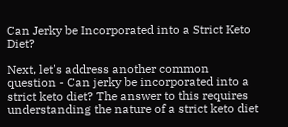Can Jerky be Incorporated into a Strict Keto Diet?

Next, let's address another common question - Can jerky be incorporated into a strict keto diet? The answer to this requires understanding the nature of a strict keto diet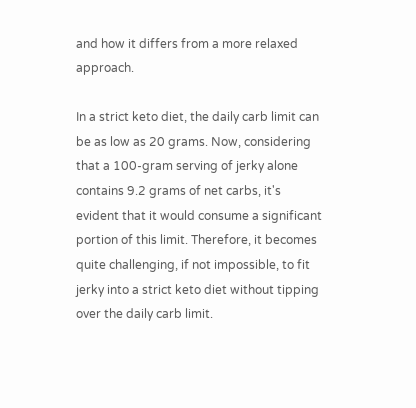and how it differs from a more relaxed approach.

In a strict keto diet, the daily carb limit can be as low as 20 grams. Now, considering that a 100-gram serving of jerky alone contains 9.2 grams of net carbs, it's evident that it would consume a significant portion of this limit. Therefore, it becomes quite challenging, if not impossible, to fit jerky into a strict keto diet without tipping over the daily carb limit.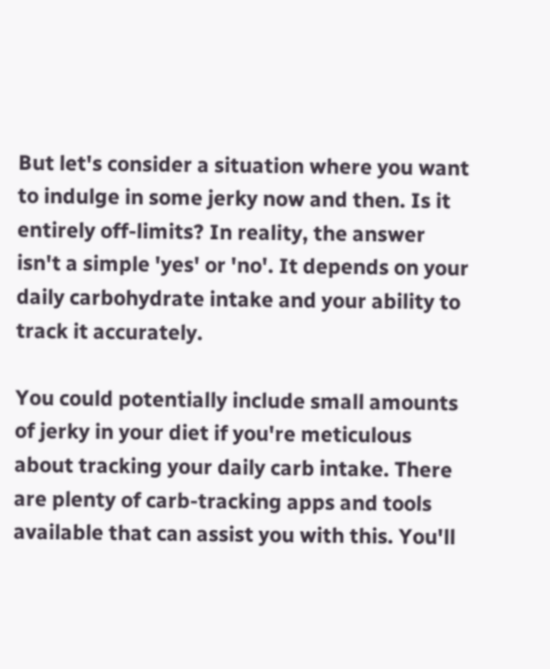But let's consider a situation where you want to indulge in some jerky now and then. Is it entirely off-limits? In reality, the answer isn't a simple 'yes' or 'no'. It depends on your daily carbohydrate intake and your ability to track it accurately.

You could potentially include small amounts of jerky in your diet if you're meticulous about tracking your daily carb intake. There are plenty of carb-tracking apps and tools available that can assist you with this. You'll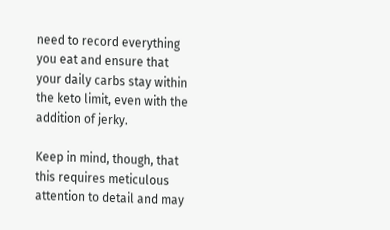need to record everything you eat and ensure that your daily carbs stay within the keto limit, even with the addition of jerky.

Keep in mind, though, that this requires meticulous attention to detail and may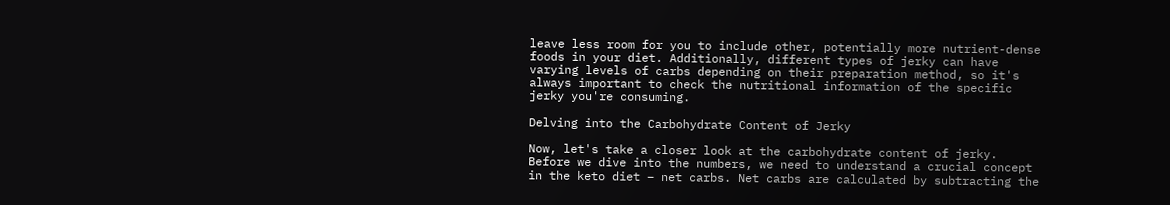leave less room for you to include other, potentially more nutrient-dense foods in your diet. Additionally, different types of jerky can have varying levels of carbs depending on their preparation method, so it's always important to check the nutritional information of the specific jerky you're consuming.

Delving into the Carbohydrate Content of Jerky

Now, let's take a closer look at the carbohydrate content of jerky. Before we dive into the numbers, we need to understand a crucial concept in the keto diet – net carbs. Net carbs are calculated by subtracting the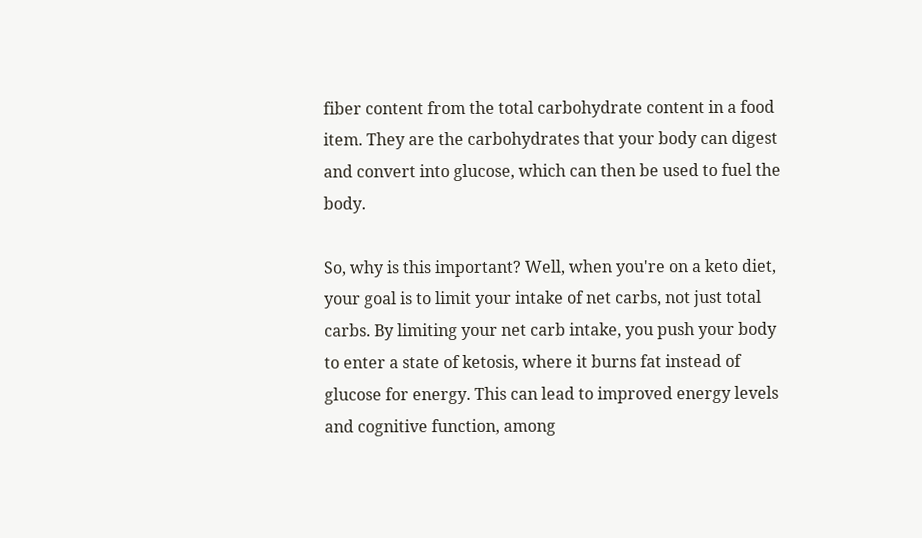fiber content from the total carbohydrate content in a food item. They are the carbohydrates that your body can digest and convert into glucose, which can then be used to fuel the body.

So, why is this important? Well, when you're on a keto diet, your goal is to limit your intake of net carbs, not just total carbs. By limiting your net carb intake, you push your body to enter a state of ketosis, where it burns fat instead of glucose for energy. This can lead to improved energy levels and cognitive function, among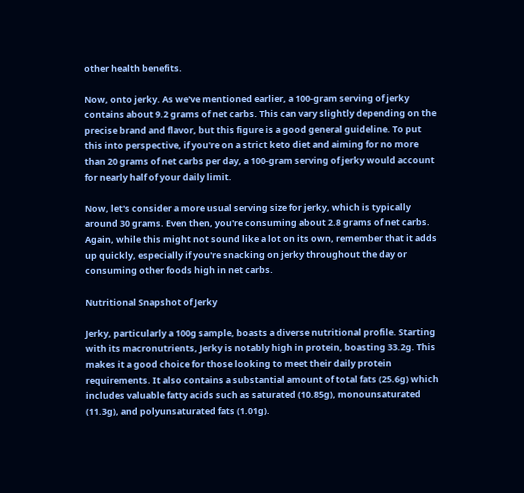other health benefits.

Now, onto jerky. As we've mentioned earlier, a 100-gram serving of jerky contains about 9.2 grams of net carbs. This can vary slightly depending on the precise brand and flavor, but this figure is a good general guideline. To put this into perspective, if you're on a strict keto diet and aiming for no more than 20 grams of net carbs per day, a 100-gram serving of jerky would account for nearly half of your daily limit.

Now, let's consider a more usual serving size for jerky, which is typically around 30 grams. Even then, you're consuming about 2.8 grams of net carbs. Again, while this might not sound like a lot on its own, remember that it adds up quickly, especially if you're snacking on jerky throughout the day or consuming other foods high in net carbs.

Nutritional Snapshot of Jerky

Jerky, particularly a 100g sample, boasts a diverse nutritional profile. Starting with its macronutrients, Jerky is notably high in protein, boasting 33.2g. This makes it a good choice for those looking to meet their daily protein requirements. It also contains a substantial amount of total fats (25.6g) which includes valuable fatty acids such as saturated (10.85g), monounsaturated (11.3g), and polyunsaturated fats (1.01g).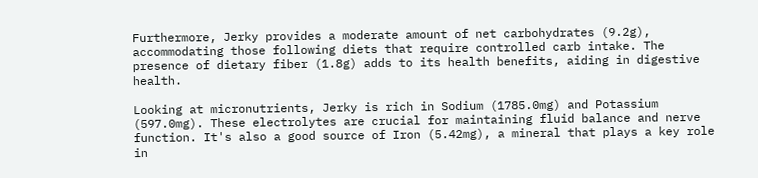Furthermore, Jerky provides a moderate amount of net carbohydrates (9.2g), accommodating those following diets that require controlled carb intake. The presence of dietary fiber (1.8g) adds to its health benefits, aiding in digestive health.

Looking at micronutrients, Jerky is rich in Sodium (1785.0mg) and Potassium (597.0mg). These electrolytes are crucial for maintaining fluid balance and nerve function. It's also a good source of Iron (5.42mg), a mineral that plays a key role in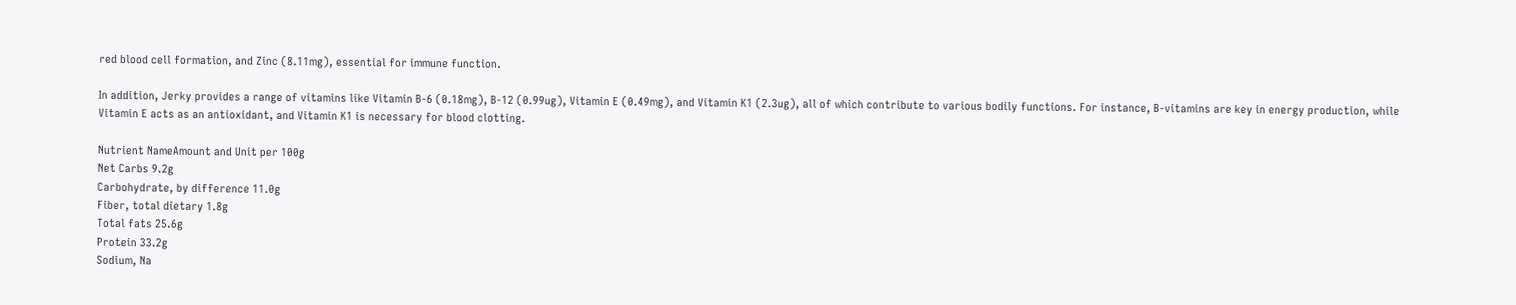red blood cell formation, and Zinc (8.11mg), essential for immune function.

In addition, Jerky provides a range of vitamins like Vitamin B-6 (0.18mg), B-12 (0.99ug), Vitamin E (0.49mg), and Vitamin K1 (2.3ug), all of which contribute to various bodily functions. For instance, B-vitamins are key in energy production, while Vitamin E acts as an antioxidant, and Vitamin K1 is necessary for blood clotting.

Nutrient NameAmount and Unit per 100g
Net Carbs 9.2g
Carbohydrate, by difference 11.0g
Fiber, total dietary 1.8g
Total fats 25.6g
Protein 33.2g
Sodium, Na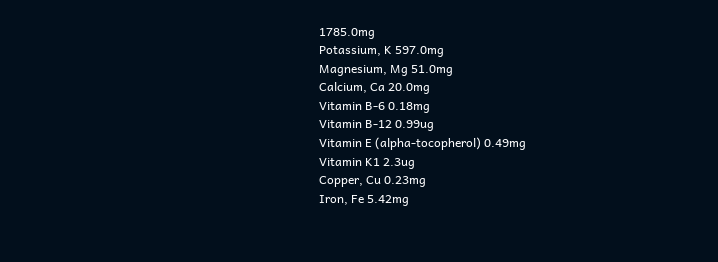1785.0mg
Potassium, K 597.0mg
Magnesium, Mg 51.0mg
Calcium, Ca 20.0mg
Vitamin B-6 0.18mg
Vitamin B-12 0.99ug
Vitamin E (alpha-tocopherol) 0.49mg
Vitamin K1 2.3ug
Copper, Cu 0.23mg
Iron, Fe 5.42mg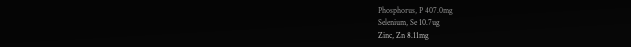Phosphorus, P 407.0mg
Selenium, Se 10.7ug
Zinc, Zn 8.11mg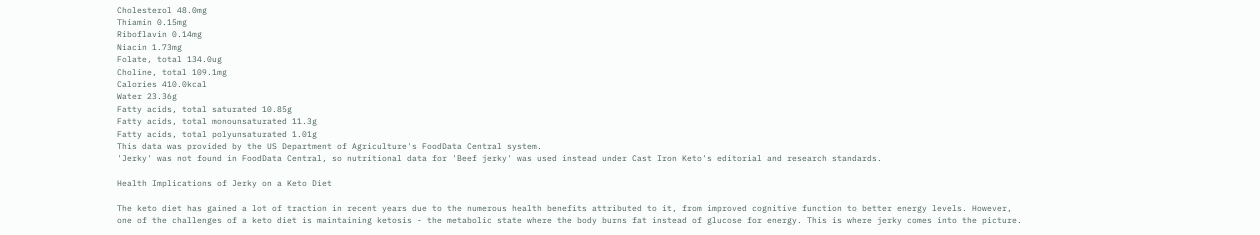Cholesterol 48.0mg
Thiamin 0.15mg
Riboflavin 0.14mg
Niacin 1.73mg
Folate, total 134.0ug
Choline, total 109.1mg
Calories 410.0kcal
Water 23.36g
Fatty acids, total saturated 10.85g
Fatty acids, total monounsaturated 11.3g
Fatty acids, total polyunsaturated 1.01g
This data was provided by the US Department of Agriculture's FoodData Central system.
'Jerky' was not found in FoodData Central, so nutritional data for 'Beef jerky' was used instead under Cast Iron Keto's editorial and research standards.

Health Implications of Jerky on a Keto Diet

The keto diet has gained a lot of traction in recent years due to the numerous health benefits attributed to it, from improved cognitive function to better energy levels. However, one of the challenges of a keto diet is maintaining ketosis - the metabolic state where the body burns fat instead of glucose for energy. This is where jerky comes into the picture.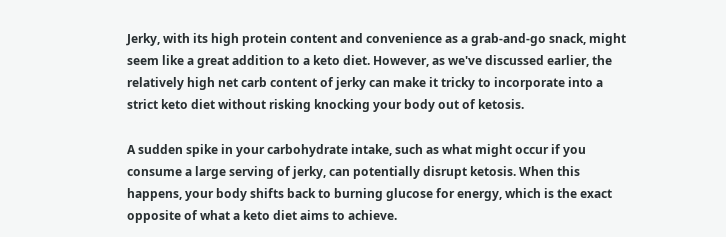Jerky, with its high protein content and convenience as a grab-and-go snack, might seem like a great addition to a keto diet. However, as we've discussed earlier, the relatively high net carb content of jerky can make it tricky to incorporate into a strict keto diet without risking knocking your body out of ketosis.

A sudden spike in your carbohydrate intake, such as what might occur if you consume a large serving of jerky, can potentially disrupt ketosis. When this happens, your body shifts back to burning glucose for energy, which is the exact opposite of what a keto diet aims to achieve.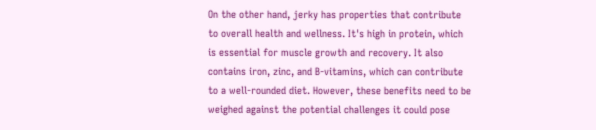On the other hand, jerky has properties that contribute to overall health and wellness. It's high in protein, which is essential for muscle growth and recovery. It also contains iron, zinc, and B-vitamins, which can contribute to a well-rounded diet. However, these benefits need to be weighed against the potential challenges it could pose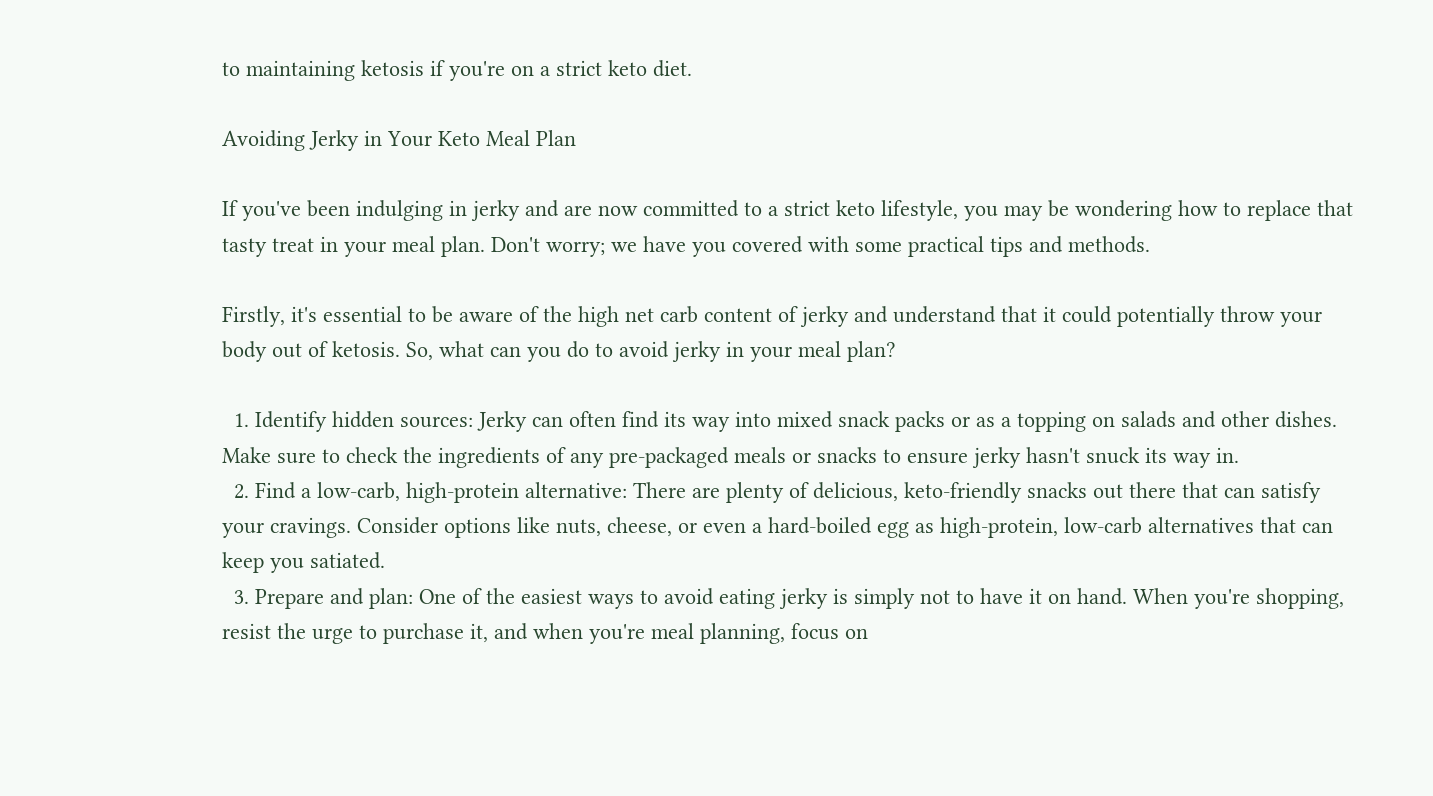to maintaining ketosis if you're on a strict keto diet.

Avoiding Jerky in Your Keto Meal Plan

If you've been indulging in jerky and are now committed to a strict keto lifestyle, you may be wondering how to replace that tasty treat in your meal plan. Don't worry; we have you covered with some practical tips and methods.

Firstly, it's essential to be aware of the high net carb content of jerky and understand that it could potentially throw your body out of ketosis. So, what can you do to avoid jerky in your meal plan?

  1. Identify hidden sources: Jerky can often find its way into mixed snack packs or as a topping on salads and other dishes. Make sure to check the ingredients of any pre-packaged meals or snacks to ensure jerky hasn't snuck its way in.
  2. Find a low-carb, high-protein alternative: There are plenty of delicious, keto-friendly snacks out there that can satisfy your cravings. Consider options like nuts, cheese, or even a hard-boiled egg as high-protein, low-carb alternatives that can keep you satiated.
  3. Prepare and plan: One of the easiest ways to avoid eating jerky is simply not to have it on hand. When you're shopping, resist the urge to purchase it, and when you're meal planning, focus on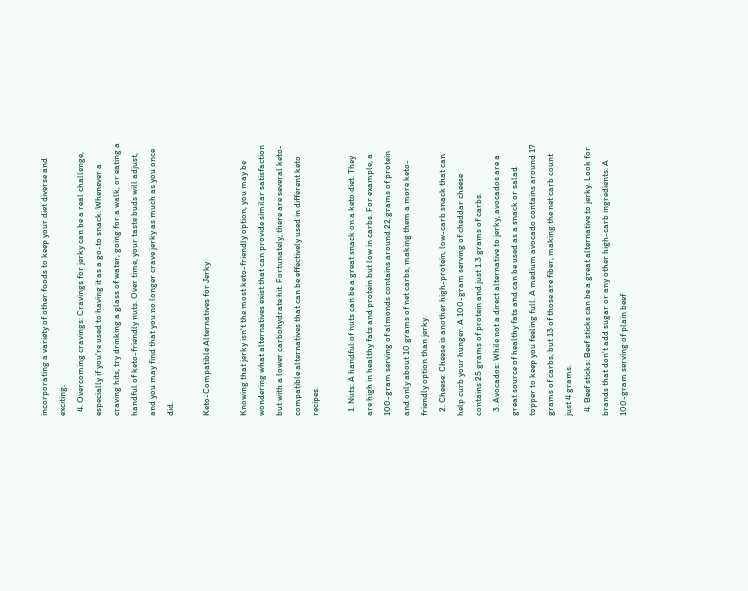incorporating a variety of other foods to keep your diet diverse and exciting.
  4. Overcoming cravings: Cravings for jerky can be a real challenge, especially if you're used to having it as a go-to snack. Whenever a craving hits, try drinking a glass of water, going for a walk, or eating a handful of keto-friendly nuts. Over time, your taste buds will adjust, and you may find that you no longer crave jerky as much as you once did.

Keto-Compatible Alternatives for Jerky

Knowing that jerky isn't the most keto-friendly option, you may be wondering what alternatives exist that can provide similar satisfaction but with a lower carbohydrate hit. Fortunately, there are several keto-compatible alternatives that can be effectively used in different keto recipes.

  1. Nuts: A handful of nuts can be a great snack on a keto diet. They are high in healthy fats and protein but low in carbs. For example, a 100-gram serving of almonds contains around 22 grams of protein and only about 10 grams of net carbs, making them a more keto-friendly option than jerky.
  2. Cheese: Cheese is another high-protein, low-carb snack that can help curb your hunger. A 100-gram serving of cheddar cheese contains 25 grams of protein and just 1.3 grams of carbs.
  3. Avocados: While not a direct alternative to jerky, avocados are a great source of healthy fats and can be used as a snack or salad topper to keep you feeling full. A medium avocado contains around 17 grams of carbs, but 13 of those are fiber, making the net carb count just 4 grams.
  4. Beef sticks: Beef sticks can be a great alternative to jerky. Look for brands that don't add sugar or any other high-carb ingredients. A 100-gram serving of plain beef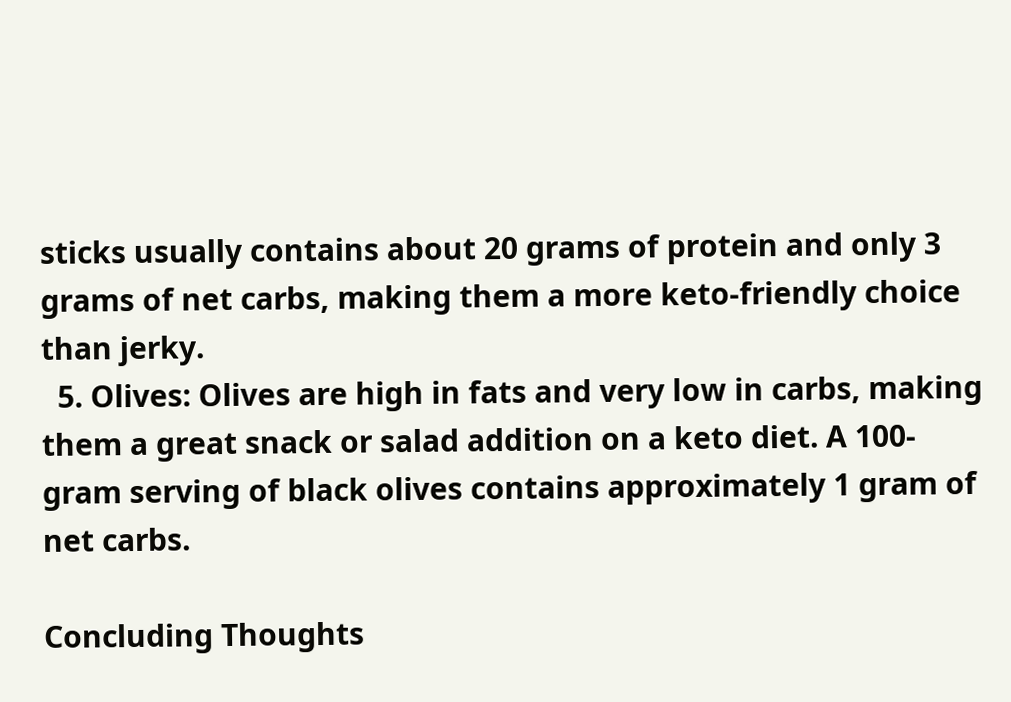sticks usually contains about 20 grams of protein and only 3 grams of net carbs, making them a more keto-friendly choice than jerky.
  5. Olives: Olives are high in fats and very low in carbs, making them a great snack or salad addition on a keto diet. A 100-gram serving of black olives contains approximately 1 gram of net carbs.

Concluding Thoughts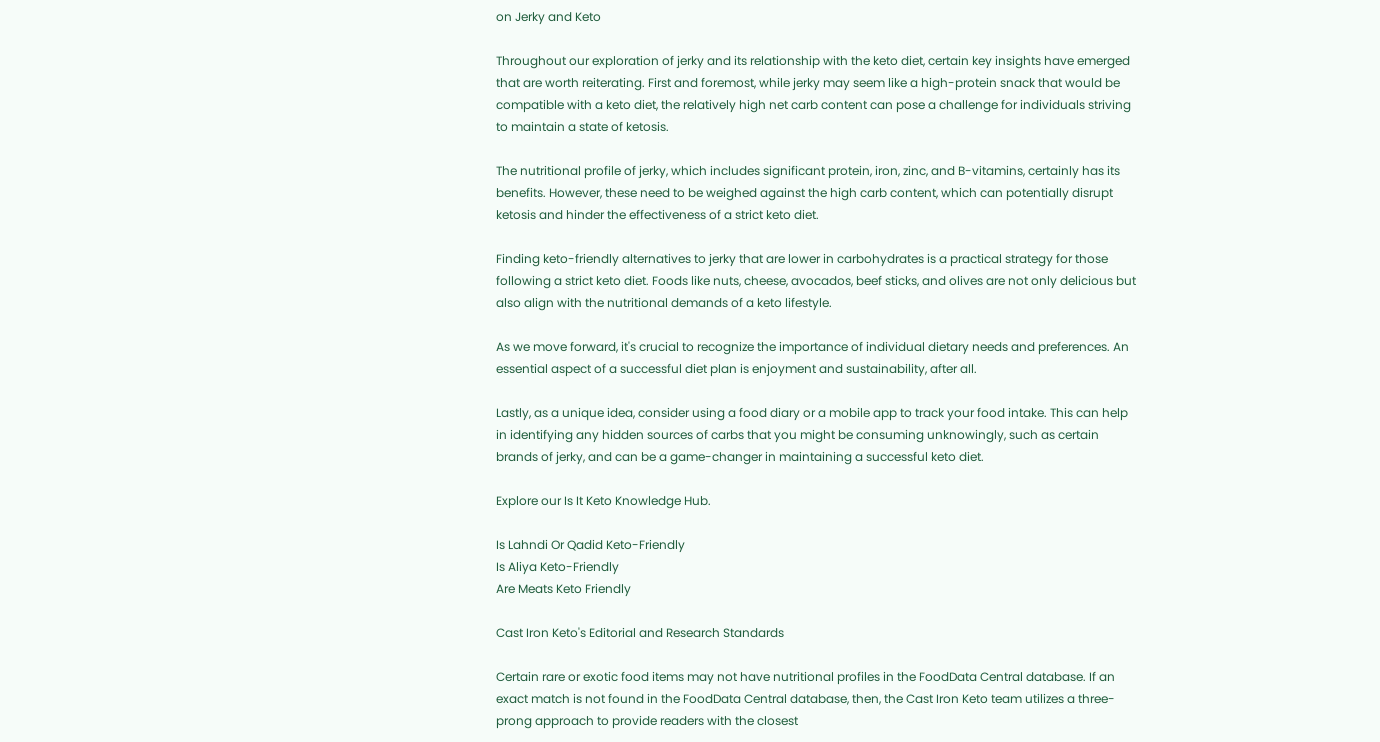on Jerky and Keto

Throughout our exploration of jerky and its relationship with the keto diet, certain key insights have emerged that are worth reiterating. First and foremost, while jerky may seem like a high-protein snack that would be compatible with a keto diet, the relatively high net carb content can pose a challenge for individuals striving to maintain a state of ketosis.

The nutritional profile of jerky, which includes significant protein, iron, zinc, and B-vitamins, certainly has its benefits. However, these need to be weighed against the high carb content, which can potentially disrupt ketosis and hinder the effectiveness of a strict keto diet.

Finding keto-friendly alternatives to jerky that are lower in carbohydrates is a practical strategy for those following a strict keto diet. Foods like nuts, cheese, avocados, beef sticks, and olives are not only delicious but also align with the nutritional demands of a keto lifestyle.

As we move forward, it's crucial to recognize the importance of individual dietary needs and preferences. An essential aspect of a successful diet plan is enjoyment and sustainability, after all.

Lastly, as a unique idea, consider using a food diary or a mobile app to track your food intake. This can help in identifying any hidden sources of carbs that you might be consuming unknowingly, such as certain brands of jerky, and can be a game-changer in maintaining a successful keto diet.

Explore our Is It Keto Knowledge Hub.

Is Lahndi Or Qadid Keto-Friendly
Is Aliya Keto-Friendly
Are Meats Keto Friendly

Cast Iron Keto's Editorial and Research Standards

Certain rare or exotic food items may not have nutritional profiles in the FoodData Central database. If an exact match is not found in the FoodData Central database, then, the Cast Iron Keto team utilizes a three-prong approach to provide readers with the closest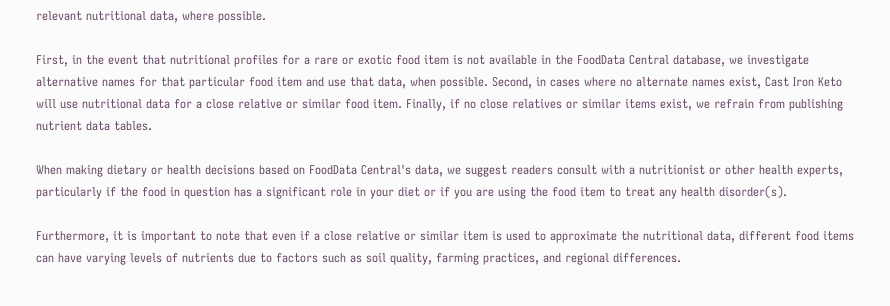relevant nutritional data, where possible.

First, in the event that nutritional profiles for a rare or exotic food item is not available in the FoodData Central database, we investigate alternative names for that particular food item and use that data, when possible. Second, in cases where no alternate names exist, Cast Iron Keto will use nutritional data for a close relative or similar food item. Finally, if no close relatives or similar items exist, we refrain from publishing nutrient data tables.

When making dietary or health decisions based on FoodData Central's data, we suggest readers consult with a nutritionist or other health experts, particularly if the food in question has a significant role in your diet or if you are using the food item to treat any health disorder(s).

Furthermore, it is important to note that even if a close relative or similar item is used to approximate the nutritional data, different food items can have varying levels of nutrients due to factors such as soil quality, farming practices, and regional differences.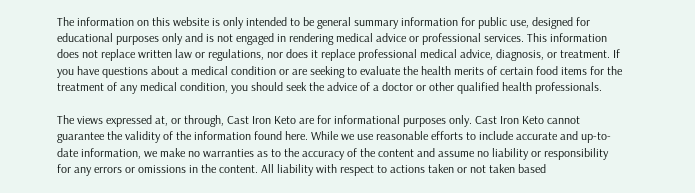The information on this website is only intended to be general summary information for public use, designed for educational purposes only and is not engaged in rendering medical advice or professional services. This information does not replace written law or regulations, nor does it replace professional medical advice, diagnosis, or treatment. If you have questions about a medical condition or are seeking to evaluate the health merits of certain food items for the treatment of any medical condition, you should seek the advice of a doctor or other qualified health professionals.

The views expressed at, or through, Cast Iron Keto are for informational purposes only. Cast Iron Keto cannot guarantee the validity of the information found here. While we use reasonable efforts to include accurate and up-to-date information, we make no warranties as to the accuracy of the content and assume no liability or responsibility for any errors or omissions in the content. All liability with respect to actions taken or not taken based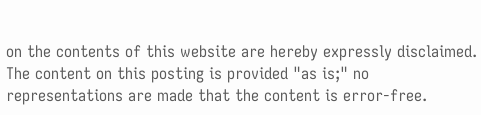on the contents of this website are hereby expressly disclaimed. The content on this posting is provided "as is;" no representations are made that the content is error-free.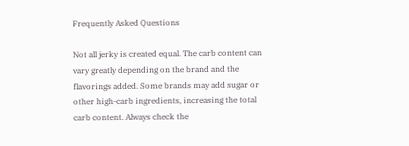Frequently Asked Questions

Not all jerky is created equal. The carb content can vary greatly depending on the brand and the flavorings added. Some brands may add sugar or other high-carb ingredients, increasing the total carb content. Always check the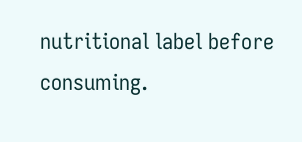nutritional label before consuming.